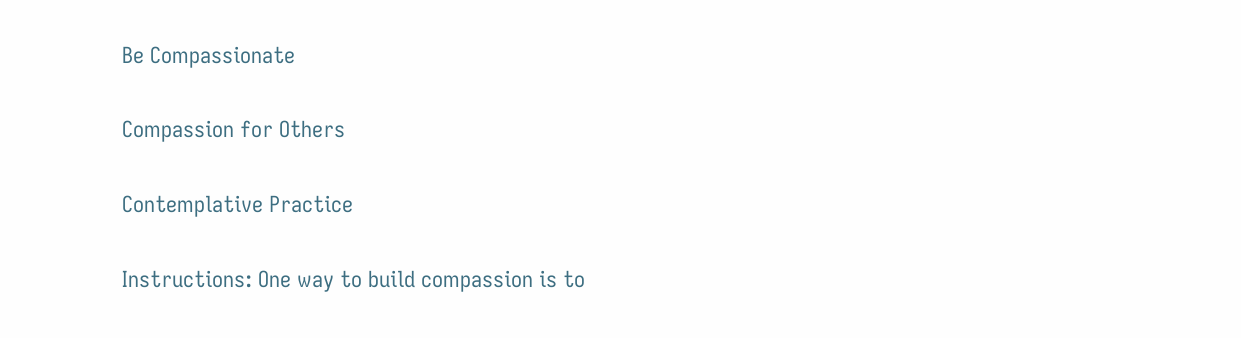Be Compassionate

Compassion for Others

Contemplative Practice

Instructions: One way to build compassion is to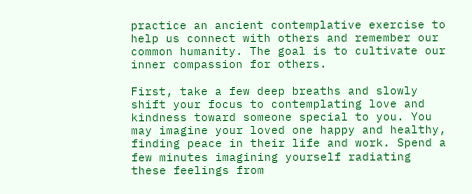practice an ancient contemplative exercise to help us connect with others and remember our common humanity. The goal is to cultivate our inner compassion for others.

First, take a few deep breaths and slowly shift your focus to contemplating love and kindness toward someone special to you. You may imagine your loved one happy and healthy, finding peace in their life and work. Spend a few minutes imagining yourself radiating these feelings from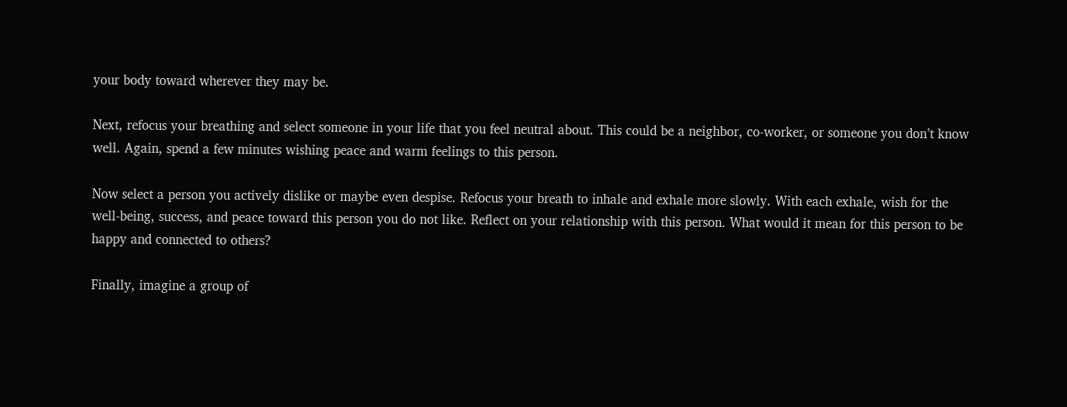your body toward wherever they may be.

Next, refocus your breathing and select someone in your life that you feel neutral about. This could be a neighbor, co-worker, or someone you don’t know well. Again, spend a few minutes wishing peace and warm feelings to this person.

Now select a person you actively dislike or maybe even despise. Refocus your breath to inhale and exhale more slowly. With each exhale, wish for the well-being, success, and peace toward this person you do not like. Reflect on your relationship with this person. What would it mean for this person to be happy and connected to others?

Finally, imagine a group of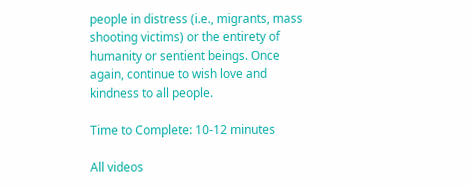people in distress (i.e., migrants, mass shooting victims) or the entirety of humanity or sentient beings. Once again, continue to wish love and kindness to all people.

Time to Complete: 10-12 minutes

All videos